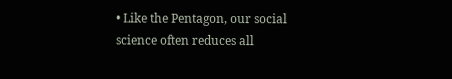• Like the Pentagon, our social science often reduces all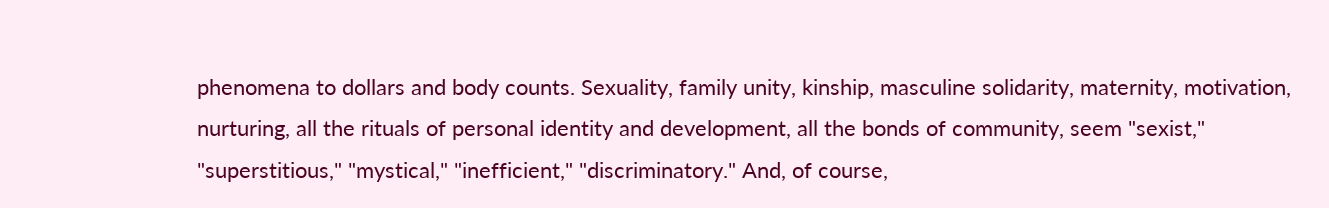phenomena to dollars and body counts. Sexuality, family unity, kinship, masculine solidarity, maternity, motivation, nurturing, all the rituals of personal identity and development, all the bonds of community, seem "sexist," "superstitious," "mystical," "inefficient," "discriminatory." And, of course,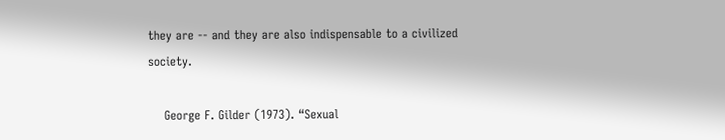they are -- and they are also indispensable to a civilized society.

    George F. Gilder (1973). “Sexual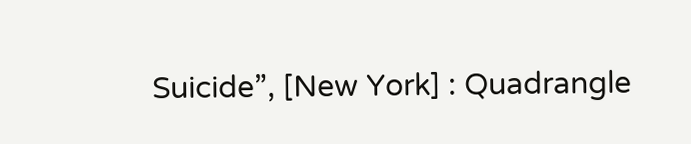Suicide”, [New York] : Quadrangle